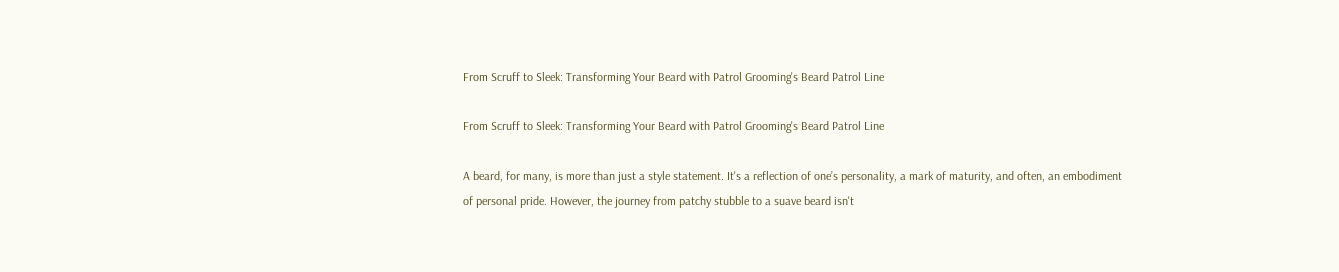From Scruff to Sleek: Transforming Your Beard with Patrol Grooming's Beard Patrol Line

From Scruff to Sleek: Transforming Your Beard with Patrol Grooming's Beard Patrol Line

A beard, for many, is more than just a style statement. It's a reflection of one’s personality, a mark of maturity, and often, an embodiment of personal pride. However, the journey from patchy stubble to a suave beard isn't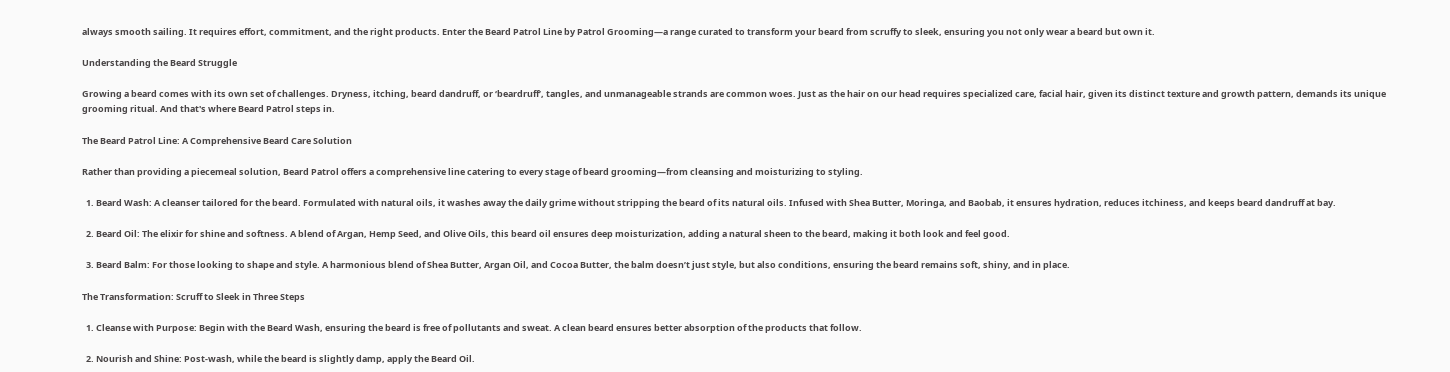always smooth sailing. It requires effort, commitment, and the right products. Enter the Beard Patrol Line by Patrol Grooming—a range curated to transform your beard from scruffy to sleek, ensuring you not only wear a beard but own it.

Understanding the Beard Struggle

Growing a beard comes with its own set of challenges. Dryness, itching, beard dandruff, or ‘beardruff’, tangles, and unmanageable strands are common woes. Just as the hair on our head requires specialized care, facial hair, given its distinct texture and growth pattern, demands its unique grooming ritual. And that's where Beard Patrol steps in.

The Beard Patrol Line: A Comprehensive Beard Care Solution

Rather than providing a piecemeal solution, Beard Patrol offers a comprehensive line catering to every stage of beard grooming—from cleansing and moisturizing to styling.

  1. Beard Wash: A cleanser tailored for the beard. Formulated with natural oils, it washes away the daily grime without stripping the beard of its natural oils. Infused with Shea Butter, Moringa, and Baobab, it ensures hydration, reduces itchiness, and keeps beard dandruff at bay.

  2. Beard Oil: The elixir for shine and softness. A blend of Argan, Hemp Seed, and Olive Oils, this beard oil ensures deep moisturization, adding a natural sheen to the beard, making it both look and feel good.

  3. Beard Balm: For those looking to shape and style. A harmonious blend of Shea Butter, Argan Oil, and Cocoa Butter, the balm doesn’t just style, but also conditions, ensuring the beard remains soft, shiny, and in place.

The Transformation: Scruff to Sleek in Three Steps

  1. Cleanse with Purpose: Begin with the Beard Wash, ensuring the beard is free of pollutants and sweat. A clean beard ensures better absorption of the products that follow.

  2. Nourish and Shine: Post-wash, while the beard is slightly damp, apply the Beard Oil.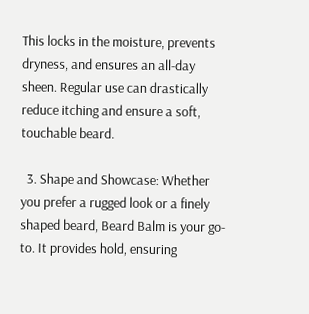This locks in the moisture, prevents dryness, and ensures an all-day sheen. Regular use can drastically reduce itching and ensure a soft, touchable beard.

  3. Shape and Showcase: Whether you prefer a rugged look or a finely shaped beard, Beard Balm is your go-to. It provides hold, ensuring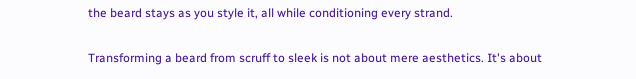the beard stays as you style it, all while conditioning every strand.


Transforming a beard from scruff to sleek is not about mere aesthetics. It's about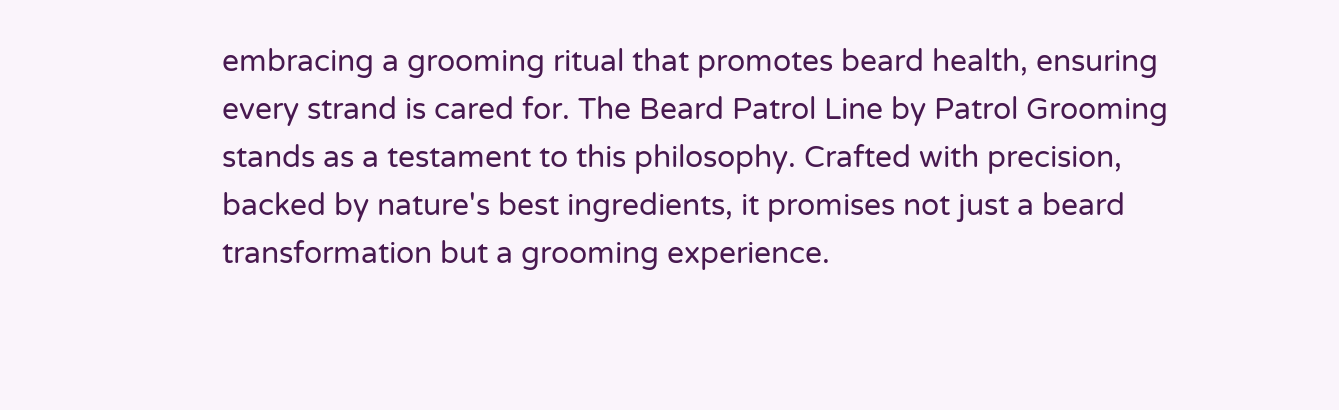embracing a grooming ritual that promotes beard health, ensuring every strand is cared for. The Beard Patrol Line by Patrol Grooming stands as a testament to this philosophy. Crafted with precision, backed by nature's best ingredients, it promises not just a beard transformation but a grooming experience.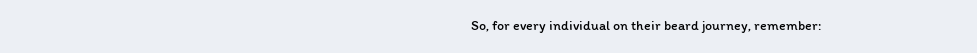So, for every individual on their beard journey, remember: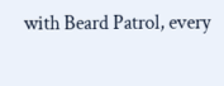with Beard Patrol, every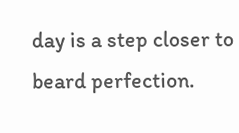day is a step closer to beard perfection.